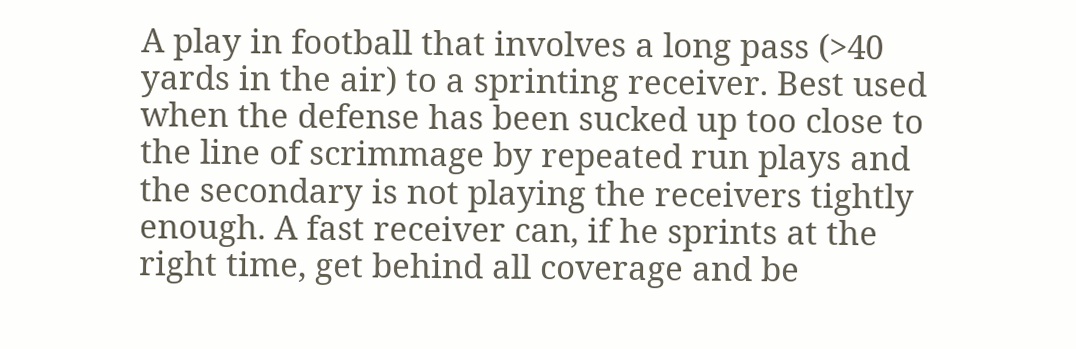A play in football that involves a long pass (>40 yards in the air) to a sprinting receiver. Best used when the defense has been sucked up too close to the line of scrimmage by repeated run plays and the secondary is not playing the receivers tightly enough. A fast receiver can, if he sprints at the right time, get behind all coverage and be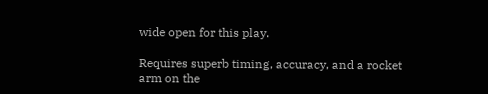wide open for this play.

Requires superb timing, accuracy, and a rocket arm on the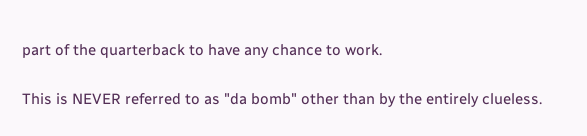part of the quarterback to have any chance to work.

This is NEVER referred to as "da bomb" other than by the entirely clueless.